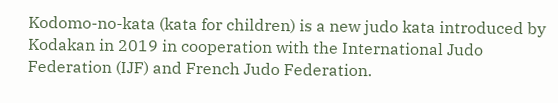Kodomo-no-kata (kata for children) is a new judo kata introduced by Kodakan in 2019 in cooperation with the International Judo Federation (IJF) and French Judo Federation.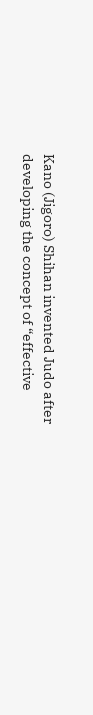Kano (Jigoro) Shihan invented Judo after developing the concept of “effective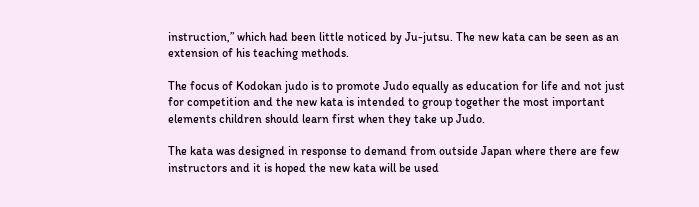instruction,” which had been little noticed by Ju-jutsu. The new kata can be seen as an extension of his teaching methods.

The focus of Kodokan judo is to promote Judo equally as education for life and not just for competition and the new kata is intended to group together the most important elements children should learn first when they take up Judo.

The kata was designed in response to demand from outside Japan where there are few instructors and it is hoped the new kata will be used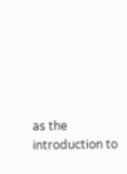as the introduction to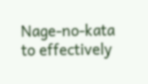Nage-no-kata to effectively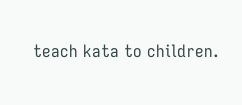teach kata to children.